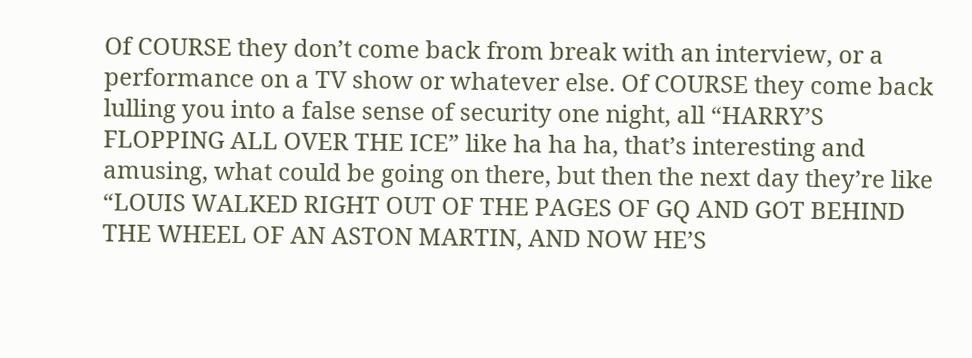Of COURSE they don’t come back from break with an interview, or a performance on a TV show or whatever else. Of COURSE they come back lulling you into a false sense of security one night, all “HARRY’S FLOPPING ALL OVER THE ICE” like ha ha ha, that’s interesting and amusing, what could be going on there, but then the next day they’re like “LOUIS WALKED RIGHT OUT OF THE PAGES OF GQ AND GOT BEHIND THE WHEEL OF AN ASTON MARTIN, AND NOW HE’S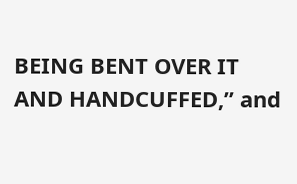BEING BENT OVER IT AND HANDCUFFED,” and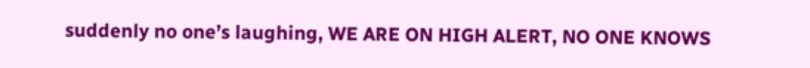suddenly no one’s laughing, WE ARE ON HIGH ALERT, NO ONE KNOWS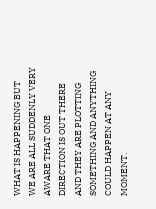WHAT IS HAPPENING BUT WE ARE ALL SUDDENLY VERY AWARE THAT ONE DIRECTION IS OUT THERE AND THEY ARE PLOTTING SOMETHING AND ANYTHING COULD HAPPEN AT ANY MOMENT.